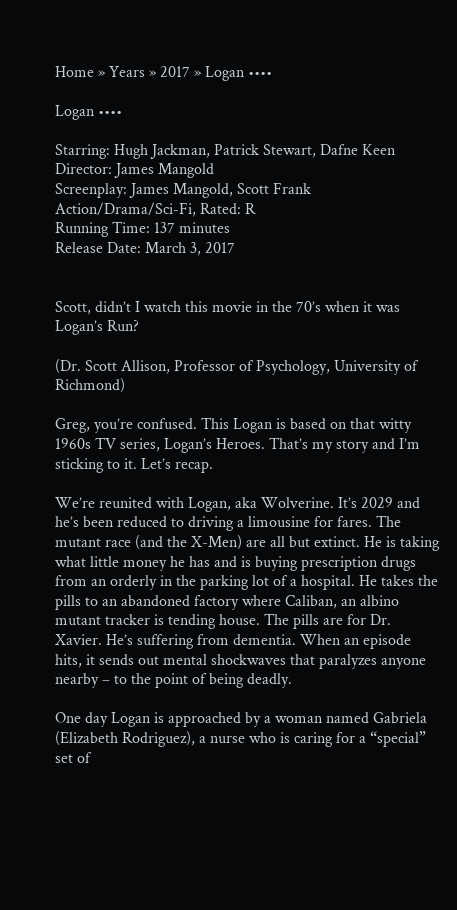Home » Years » 2017 » Logan ••••

Logan ••••

Starring: Hugh Jackman, Patrick Stewart, Dafne Keen
Director: James Mangold
Screenplay: James Mangold, Scott Frank
Action/Drama/Sci-Fi, Rated: R
Running Time: 137 minutes
Release Date: March 3, 2017


Scott, didn’t I watch this movie in the 70’s when it was Logan’s Run?

(Dr. Scott Allison, Professor of Psychology, University of Richmond)

Greg, you’re confused. This Logan is based on that witty 1960s TV series, Logan’s Heroes. That’s my story and I’m sticking to it. Let’s recap.

We’re reunited with Logan, aka Wolverine. It’s 2029 and he’s been reduced to driving a limousine for fares. The mutant race (and the X-Men) are all but extinct. He is taking what little money he has and is buying prescription drugs from an orderly in the parking lot of a hospital. He takes the pills to an abandoned factory where Caliban, an albino mutant tracker is tending house. The pills are for Dr. Xavier. He’s suffering from dementia. When an episode hits, it sends out mental shockwaves that paralyzes anyone nearby – to the point of being deadly.

One day Logan is approached by a woman named Gabriela (Elizabeth Rodriguez), a nurse who is caring for a “special” set of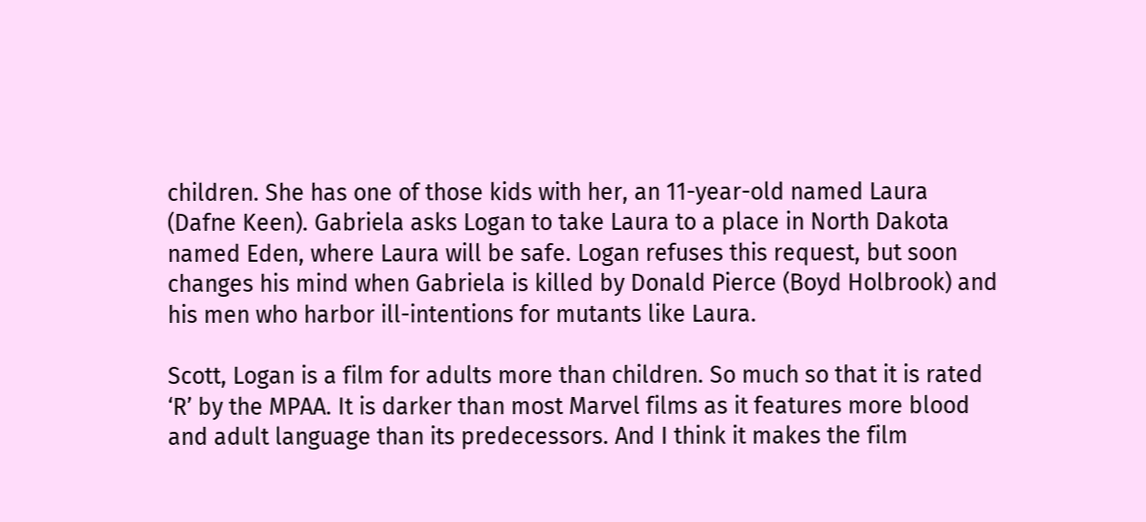children. She has one of those kids with her, an 11-year-old named Laura (Dafne Keen). Gabriela asks Logan to take Laura to a place in North Dakota named Eden, where Laura will be safe. Logan refuses this request, but soon changes his mind when Gabriela is killed by Donald Pierce (Boyd Holbrook) and his men who harbor ill-intentions for mutants like Laura.

Scott, Logan is a film for adults more than children. So much so that it is rated ‘R’ by the MPAA. It is darker than most Marvel films as it features more blood and adult language than its predecessors. And I think it makes the film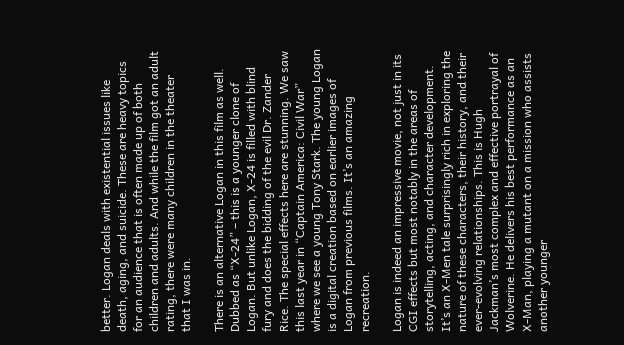better. Logan deals with existential issues like death, aging, and suicide. These are heavy topics for an audience that is often made up of both children and adults. And while the film got an adult rating, there were many children in the theater that I was in.

There is an alternative Logan in this film as well. Dubbed as “X-24” – this is a younger clone of Logan. But unlike Logan, X-24 is filled with blind fury and does the bidding of the evil Dr. Zander Rice. The special effects here are stunning. We saw this last year in “Captain America: Civil War” where we see a young Tony Stark. The young Logan is a digital creation based on earlier images of Logan from previous films. It’s an amazing recreation.

Logan is indeed an impressive movie, not just in its CGI effects but most notably in the areas of storytelling, acting, and character development. It’s an X-Men tale surprisingly rich in exploring the nature of these characters, their history, and their ever-evolving relationships. This is Hugh Jackman’s most complex and effective portrayal of Wolverine. He delivers his best performance as an X-Man, playing a mutant on a mission who assists another younger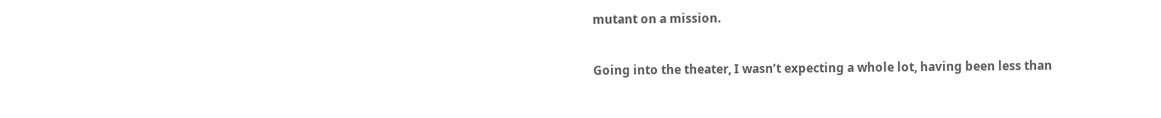mutant on a mission.

Going into the theater, I wasn’t expecting a whole lot, having been less than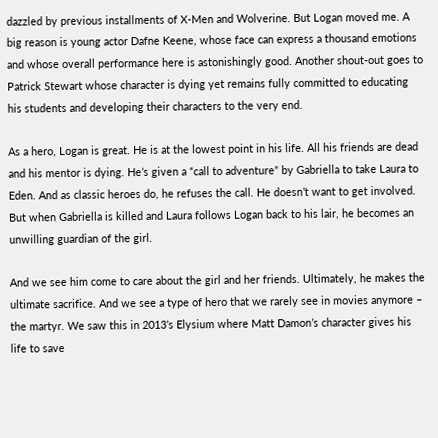dazzled by previous installments of X-Men and Wolverine. But Logan moved me. A big reason is young actor Dafne Keene, whose face can express a thousand emotions and whose overall performance here is astonishingly good. Another shout-out goes to Patrick Stewart whose character is dying yet remains fully committed to educating his students and developing their characters to the very end.

As a hero, Logan is great. He is at the lowest point in his life. All his friends are dead and his mentor is dying. He’s given a “call to adventure” by Gabriella to take Laura to Eden. And as classic heroes do, he refuses the call. He doesn’t want to get involved. But when Gabriella is killed and Laura follows Logan back to his lair, he becomes an unwilling guardian of the girl.

And we see him come to care about the girl and her friends. Ultimately, he makes the ultimate sacrifice. And we see a type of hero that we rarely see in movies anymore – the martyr. We saw this in 2013’s Elysium where Matt Damon’s character gives his life to save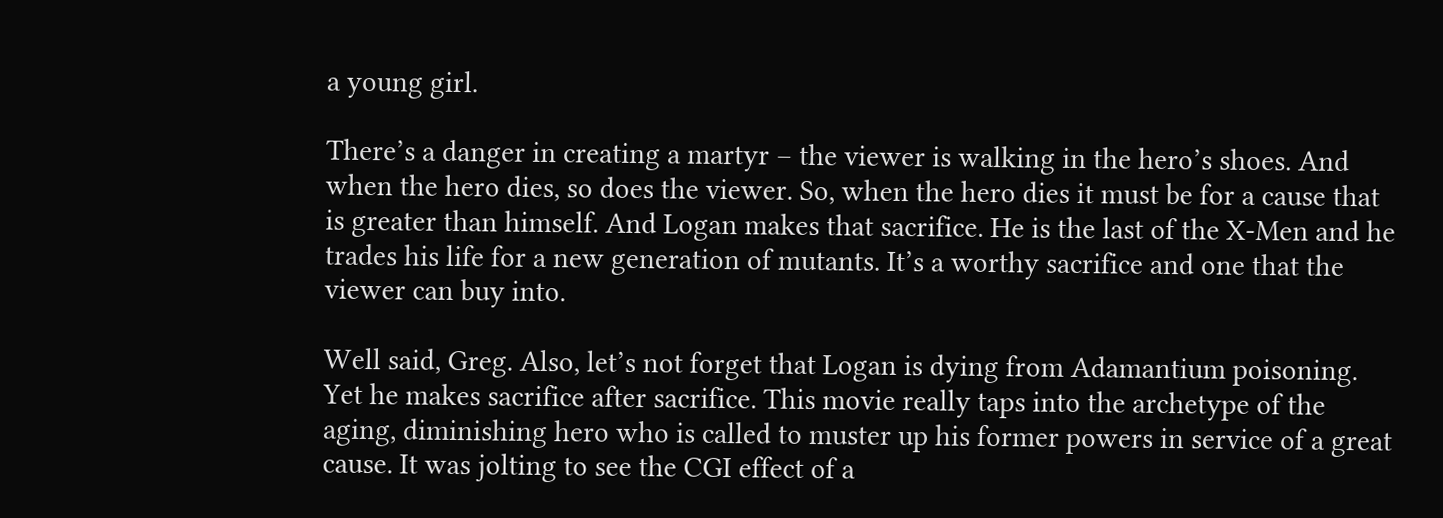a young girl.

There’s a danger in creating a martyr – the viewer is walking in the hero’s shoes. And when the hero dies, so does the viewer. So, when the hero dies it must be for a cause that is greater than himself. And Logan makes that sacrifice. He is the last of the X-Men and he trades his life for a new generation of mutants. It’s a worthy sacrifice and one that the viewer can buy into.

Well said, Greg. Also, let’s not forget that Logan is dying from Adamantium poisoning. Yet he makes sacrifice after sacrifice. This movie really taps into the archetype of the aging, diminishing hero who is called to muster up his former powers in service of a great cause. It was jolting to see the CGI effect of a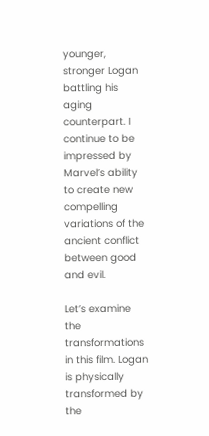younger, stronger Logan battling his aging counterpart. I continue to be impressed by Marvel’s ability to create new compelling variations of the ancient conflict between good and evil.

Let’s examine the transformations in this film. Logan is physically transformed by the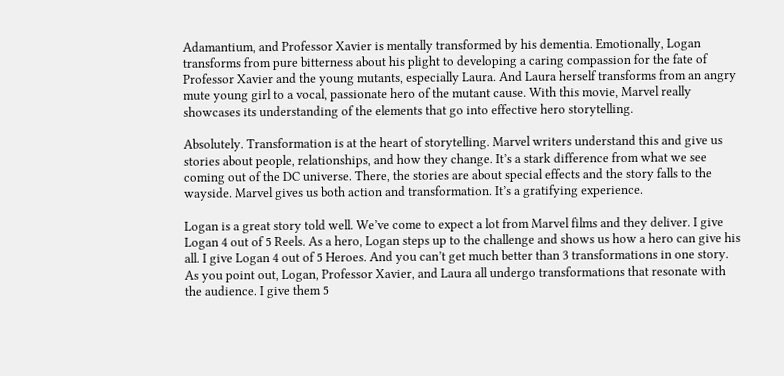Adamantium, and Professor Xavier is mentally transformed by his dementia. Emotionally, Logan transforms from pure bitterness about his plight to developing a caring compassion for the fate of Professor Xavier and the young mutants, especially Laura. And Laura herself transforms from an angry mute young girl to a vocal, passionate hero of the mutant cause. With this movie, Marvel really showcases its understanding of the elements that go into effective hero storytelling.

Absolutely. Transformation is at the heart of storytelling. Marvel writers understand this and give us stories about people, relationships, and how they change. It’s a stark difference from what we see coming out of the DC universe. There, the stories are about special effects and the story falls to the wayside. Marvel gives us both action and transformation. It’s a gratifying experience.

Logan is a great story told well. We’ve come to expect a lot from Marvel films and they deliver. I give Logan 4 out of 5 Reels. As a hero, Logan steps up to the challenge and shows us how a hero can give his all. I give Logan 4 out of 5 Heroes. And you can’t get much better than 3 transformations in one story. As you point out, Logan, Professor Xavier, and Laura all undergo transformations that resonate with the audience. I give them 5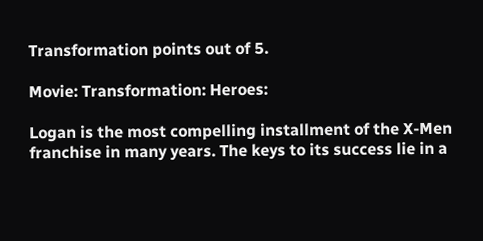Transformation points out of 5.

Movie: Transformation: Heroes:

Logan is the most compelling installment of the X-Men franchise in many years. The keys to its success lie in a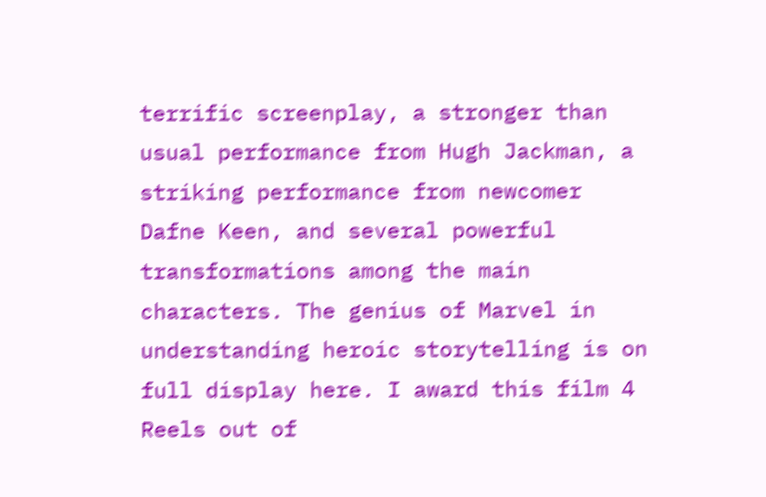terrific screenplay, a stronger than usual performance from Hugh Jackman, a striking performance from newcomer Dafne Keen, and several powerful transformations among the main characters. The genius of Marvel in understanding heroic storytelling is on full display here. I award this film 4 Reels out of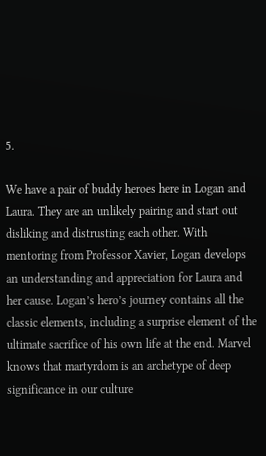5.

We have a pair of buddy heroes here in Logan and Laura. They are an unlikely pairing and start out disliking and distrusting each other. With mentoring from Professor Xavier, Logan develops an understanding and appreciation for Laura and her cause. Logan’s hero’s journey contains all the classic elements, including a surprise element of the ultimate sacrifice of his own life at the end. Marvel knows that martyrdom is an archetype of deep significance in our culture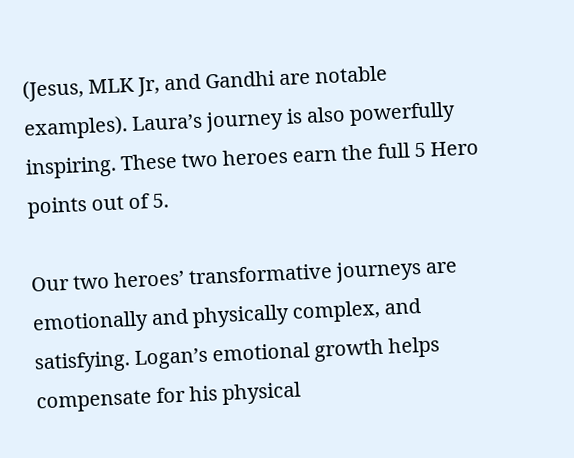(Jesus, MLK Jr, and Gandhi are notable examples). Laura’s journey is also powerfully inspiring. These two heroes earn the full 5 Hero points out of 5.

Our two heroes’ transformative journeys are emotionally and physically complex, and satisfying. Logan’s emotional growth helps compensate for his physical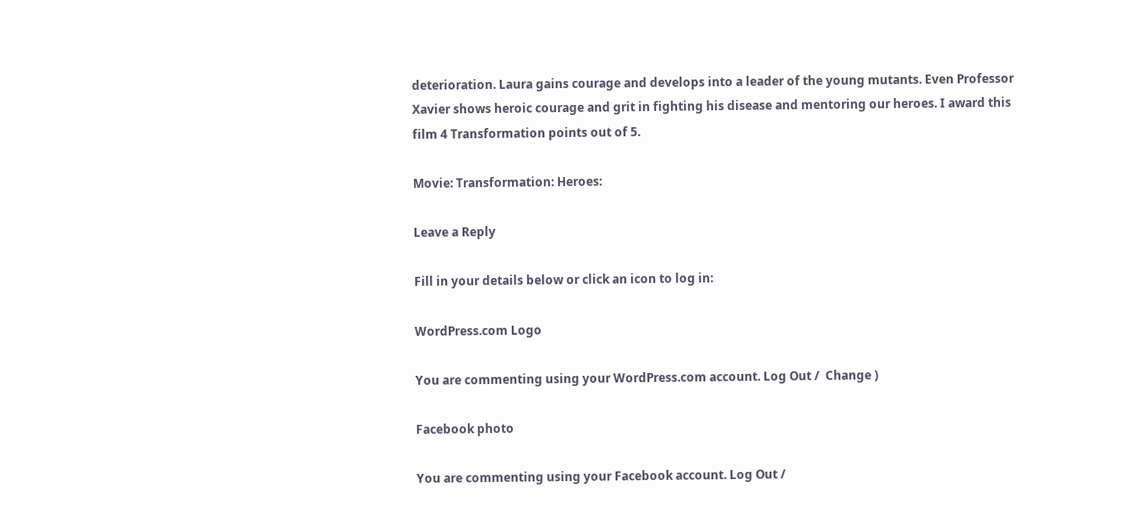deterioration. Laura gains courage and develops into a leader of the young mutants. Even Professor Xavier shows heroic courage and grit in fighting his disease and mentoring our heroes. I award this film 4 Transformation points out of 5.

Movie: Transformation: Heroes:

Leave a Reply

Fill in your details below or click an icon to log in:

WordPress.com Logo

You are commenting using your WordPress.com account. Log Out /  Change )

Facebook photo

You are commenting using your Facebook account. Log Out /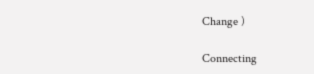Change )

Connecting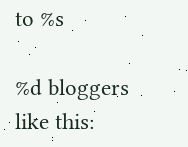to %s

%d bloggers like this: